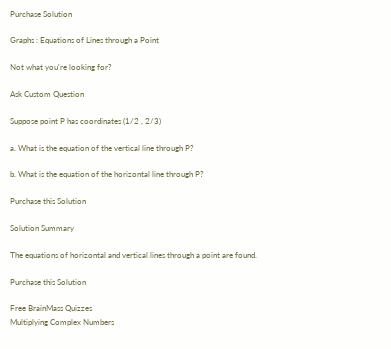Purchase Solution

Graphs : Equations of Lines through a Point

Not what you're looking for?

Ask Custom Question

Suppose point P has coordinates (1/2 , 2/3)

a. What is the equation of the vertical line through P?

b. What is the equation of the horizontal line through P?

Purchase this Solution

Solution Summary

The equations of horizontal and vertical lines through a point are found.

Purchase this Solution

Free BrainMass Quizzes
Multiplying Complex Numbers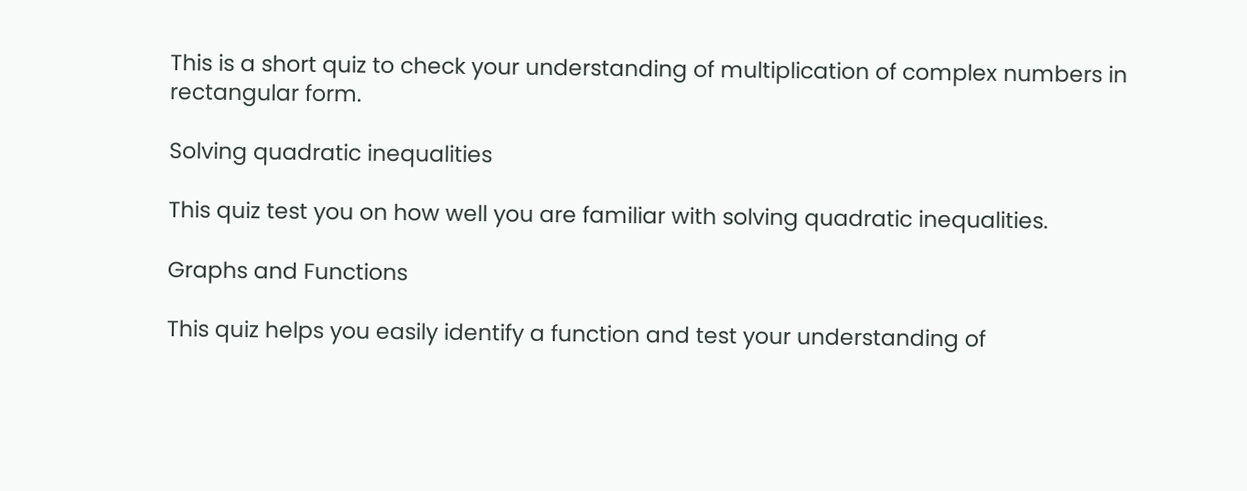This is a short quiz to check your understanding of multiplication of complex numbers in rectangular form.

Solving quadratic inequalities

This quiz test you on how well you are familiar with solving quadratic inequalities.

Graphs and Functions

This quiz helps you easily identify a function and test your understanding of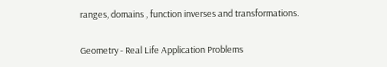ranges, domains , function inverses and transformations.

Geometry - Real Life Application Problems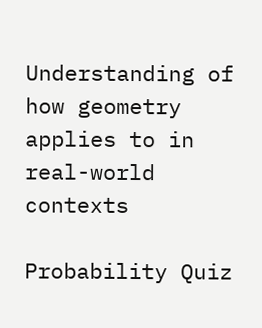Understanding of how geometry applies to in real-world contexts

Probability Quiz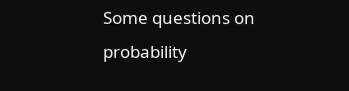Some questions on probability